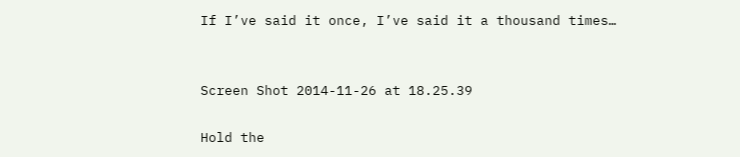If I’ve said it once, I’ve said it a thousand times…


Screen Shot 2014-11-26 at 18.25.39

Hold the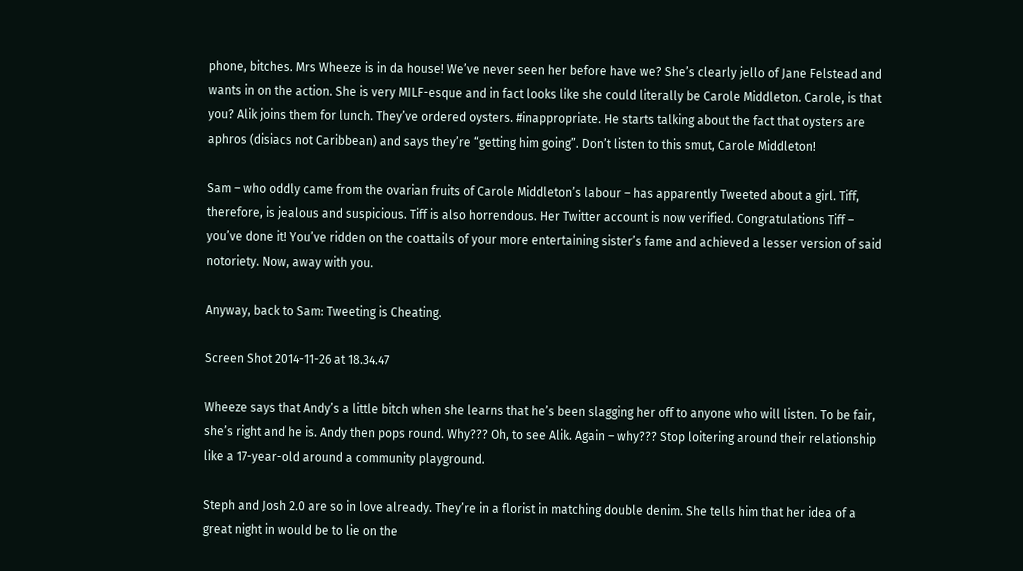phone, bitches. Mrs Wheeze is in da house! We’ve never seen her before have we? She’s clearly jello of Jane Felstead and wants in on the action. She is very MILF-esque and in fact looks like she could literally be Carole Middleton. Carole, is that you? Alik joins them for lunch. They’ve ordered oysters. #inappropriate. He starts talking about the fact that oysters are aphros (disiacs not Caribbean) and says they’re “getting him going”. Don’t listen to this smut, Carole Middleton!

Sam – who oddly came from the ovarian fruits of Carole Middleton’s labour – has apparently Tweeted about a girl. Tiff, therefore, is jealous and suspicious. Tiff is also horrendous. Her Twitter account is now verified. Congratulations Tiff – you’ve done it! You’ve ridden on the coattails of your more entertaining sister’s fame and achieved a lesser version of said notoriety. Now, away with you.

Anyway, back to Sam: Tweeting is Cheating.

Screen Shot 2014-11-26 at 18.34.47

Wheeze says that Andy’s a little bitch when she learns that he’s been slagging her off to anyone who will listen. To be fair, she’s right and he is. Andy then pops round. Why??? Oh, to see Alik. Again – why??? Stop loitering around their relationship like a 17-year-old around a community playground.

Steph and Josh 2.0 are so in love already. They’re in a florist in matching double denim. She tells him that her idea of a great night in would be to lie on the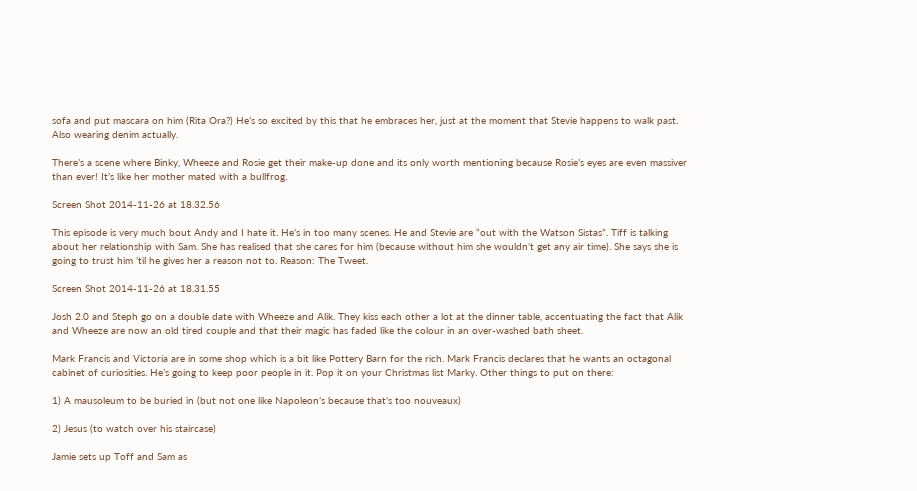sofa and put mascara on him (Rita Ora?) He’s so excited by this that he embraces her, just at the moment that Stevie happens to walk past. Also wearing denim actually.

There’s a scene where Binky, Wheeze and Rosie get their make-up done and its only worth mentioning because Rosie’s eyes are even massiver than ever! It’s like her mother mated with a bullfrog.

Screen Shot 2014-11-26 at 18.32.56

This episode is very much bout Andy and I hate it. He’s in too many scenes. He and Stevie are “out with the Watson Sistas”. Tiff is talking about her relationship with Sam. She has realised that she cares for him (because without him she wouldn’t get any air time). She says she is going to trust him ’til he gives her a reason not to. Reason: The Tweet.

Screen Shot 2014-11-26 at 18.31.55

Josh 2.0 and Steph go on a double date with Wheeze and Alik. They kiss each other a lot at the dinner table, accentuating the fact that Alik and Wheeze are now an old tired couple and that their magic has faded like the colour in an over-washed bath sheet.

Mark Francis and Victoria are in some shop which is a bit like Pottery Barn for the rich. Mark Francis declares that he wants an octagonal cabinet of curiosities. He’s going to keep poor people in it. Pop it on your Christmas list Marky. Other things to put on there:

1) A mausoleum to be buried in (but not one like Napoleon’s because that’s too nouveaux)

2) Jesus (to watch over his staircase)

Jamie sets up Toff and Sam as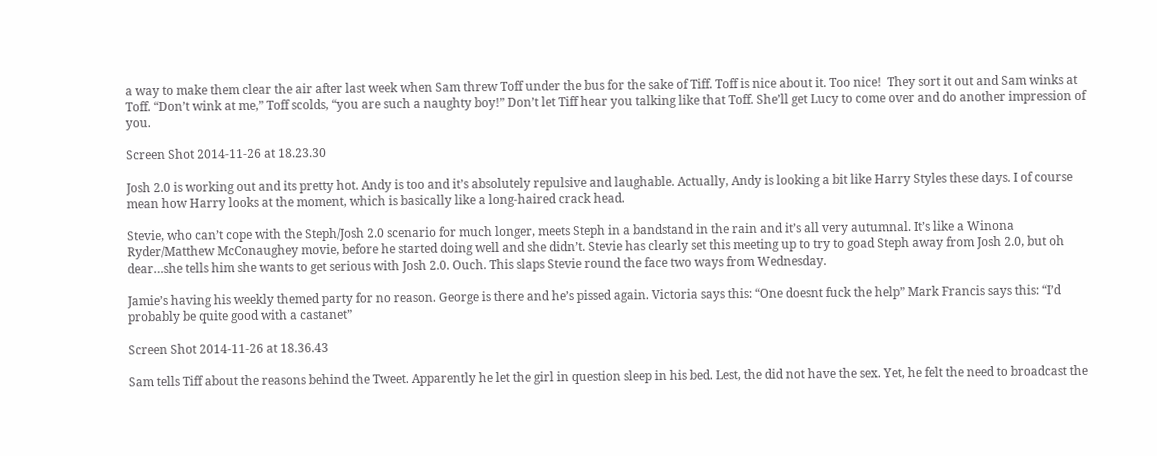a way to make them clear the air after last week when Sam threw Toff under the bus for the sake of Tiff. Toff is nice about it. Too nice!  They sort it out and Sam winks at Toff. “Don’t wink at me,” Toff scolds, “you are such a naughty boy!” Don’t let Tiff hear you talking like that Toff. She’ll get Lucy to come over and do another impression of you.

Screen Shot 2014-11-26 at 18.23.30

Josh 2.0 is working out and its pretty hot. Andy is too and it’s absolutely repulsive and laughable. Actually, Andy is looking a bit like Harry Styles these days. I of course mean how Harry looks at the moment, which is basically like a long-haired crack head.

Stevie, who can’t cope with the Steph/Josh 2.0 scenario for much longer, meets Steph in a bandstand in the rain and it’s all very autumnal. It’s like a Winona Ryder/Matthew McConaughey movie, before he started doing well and she didn’t. Stevie has clearly set this meeting up to try to goad Steph away from Josh 2.0, but oh dear…she tells him she wants to get serious with Josh 2.0. Ouch. This slaps Stevie round the face two ways from Wednesday.

Jamie’s having his weekly themed party for no reason. George is there and he’s pissed again. Victoria says this: “One doesnt fuck the help” Mark Francis says this: “I’d probably be quite good with a castanet”

Screen Shot 2014-11-26 at 18.36.43

Sam tells Tiff about the reasons behind the Tweet. Apparently he let the girl in question sleep in his bed. Lest, the did not have the sex. Yet, he felt the need to broadcast the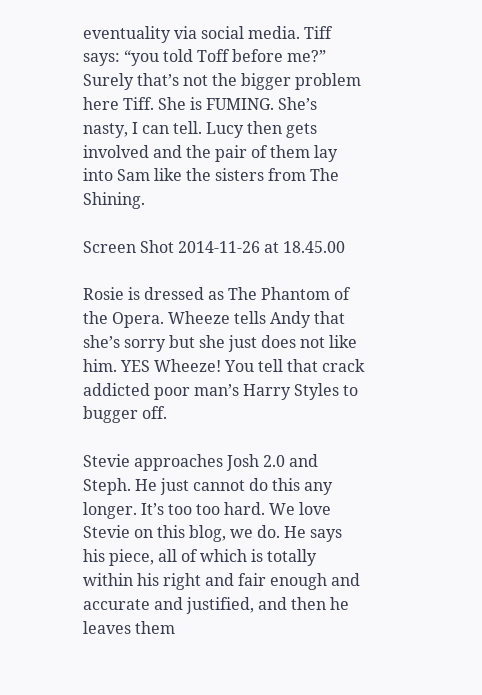eventuality via social media. Tiff says: “you told Toff before me?” Surely that’s not the bigger problem here Tiff. She is FUMING. She’s nasty, I can tell. Lucy then gets involved and the pair of them lay into Sam like the sisters from The Shining.

Screen Shot 2014-11-26 at 18.45.00

Rosie is dressed as The Phantom of the Opera. Wheeze tells Andy that she’s sorry but she just does not like him. YES Wheeze! You tell that crack addicted poor man’s Harry Styles to bugger off.

Stevie approaches Josh 2.0 and Steph. He just cannot do this any longer. It’s too too hard. We love Stevie on this blog, we do. He says his piece, all of which is totally within his right and fair enough and accurate and justified, and then he leaves them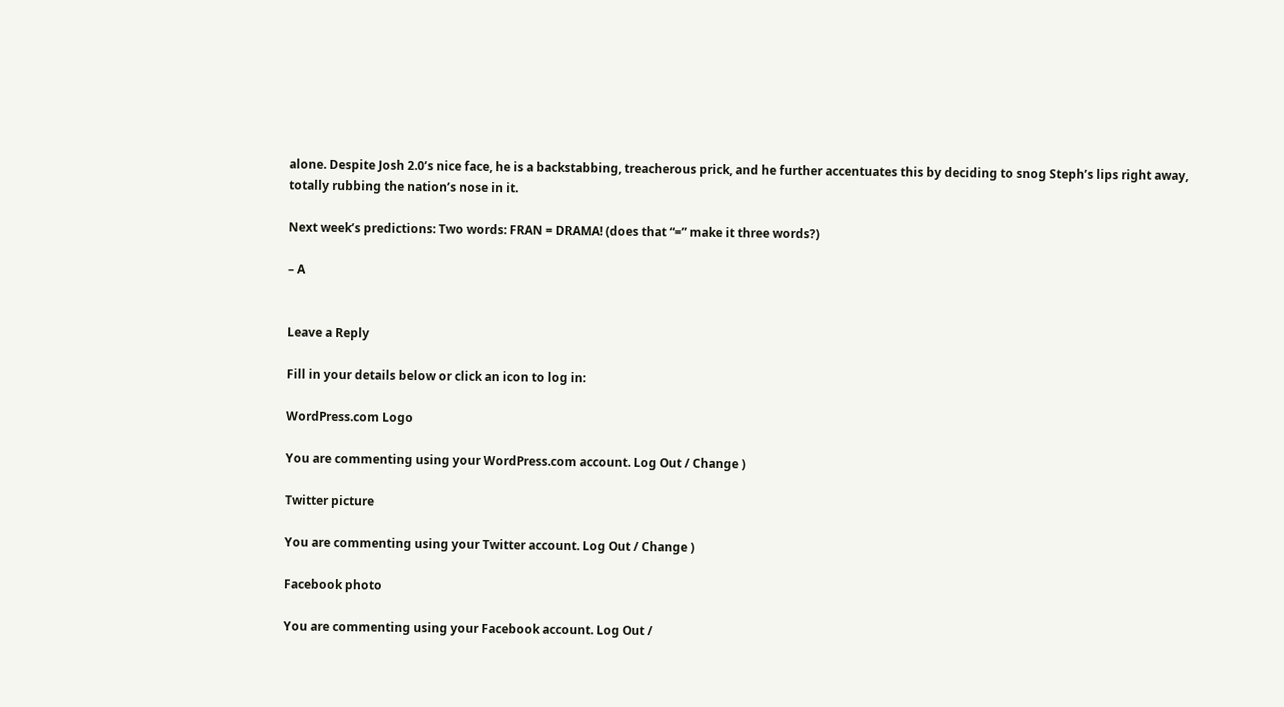alone. Despite Josh 2.0’s nice face, he is a backstabbing, treacherous prick, and he further accentuates this by deciding to snog Steph’s lips right away, totally rubbing the nation’s nose in it.

Next week’s predictions: Two words: FRAN = DRAMA! (does that “=” make it three words?)

– A


Leave a Reply

Fill in your details below or click an icon to log in:

WordPress.com Logo

You are commenting using your WordPress.com account. Log Out / Change )

Twitter picture

You are commenting using your Twitter account. Log Out / Change )

Facebook photo

You are commenting using your Facebook account. Log Out /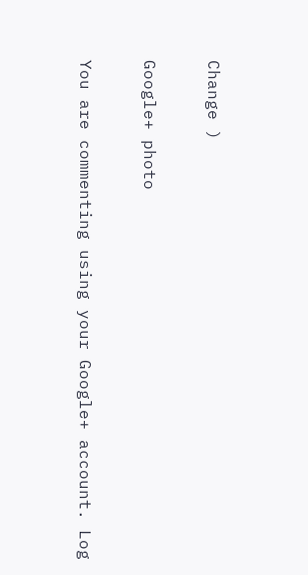Change )

Google+ photo

You are commenting using your Google+ account. Log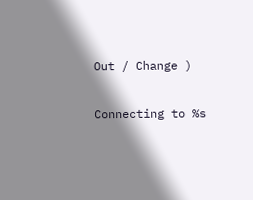Out / Change )

Connecting to %s